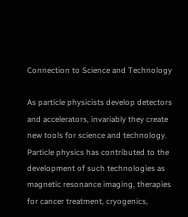Connection to Science and Technology

As particle physicists develop detectors and accelerators, invariably they create new tools for science and technology. Particle physics has contributed to the development of such technologies as magnetic resonance imaging, therapies for cancer treatment, cryogenics,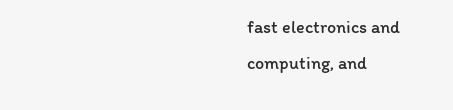fast electronics and computing, and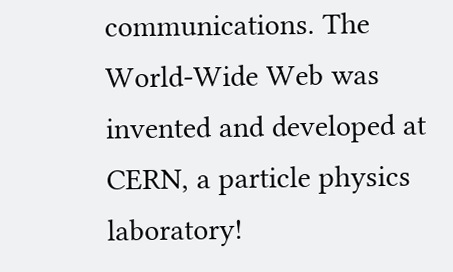communications. The World-Wide Web was invented and developed at CERN, a particle physics laboratory!